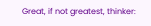Great, if not greatest, thinker: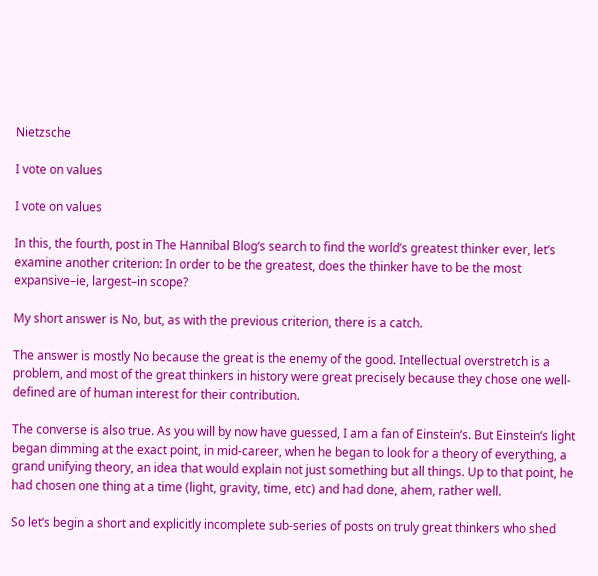Nietzsche

I vote on values

I vote on values

In this, the fourth, post in The Hannibal Blog‘s search to find the world’s greatest thinker ever, let’s examine another criterion: In order to be the greatest, does the thinker have to be the most expansive–ie, largest–in scope?

My short answer is No, but, as with the previous criterion, there is a catch.

The answer is mostly No because the great is the enemy of the good. Intellectual overstretch is a problem, and most of the great thinkers in history were great precisely because they chose one well-defined are of human interest for their contribution.

The converse is also true. As you will by now have guessed, I am a fan of Einstein’s. But Einstein’s light began dimming at the exact point, in mid-career, when he began to look for a theory of everything, a grand unifying theory, an idea that would explain not just something but all things. Up to that point, he had chosen one thing at a time (light, gravity, time, etc) and had done, ahem, rather well.

So let’s begin a short and explicitly incomplete sub-series of posts on truly great thinkers who shed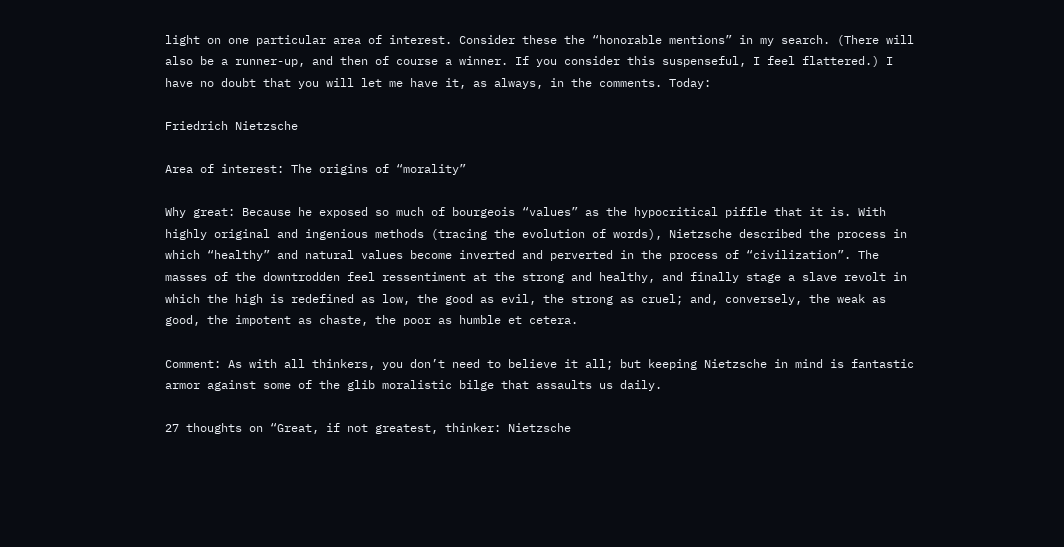light on one particular area of interest. Consider these the “honorable mentions” in my search. (There will also be a runner-up, and then of course a winner. If you consider this suspenseful, I feel flattered.) I have no doubt that you will let me have it, as always, in the comments. Today:

Friedrich Nietzsche

Area of interest: The origins of “morality”

Why great: Because he exposed so much of bourgeois “values” as the hypocritical piffle that it is. With highly original and ingenious methods (tracing the evolution of words), Nietzsche described the process in which “healthy” and natural values become inverted and perverted in the process of “civilization”. The masses of the downtrodden feel ressentiment at the strong and healthy, and finally stage a slave revolt in which the high is redefined as low, the good as evil, the strong as cruel; and, conversely, the weak as good, the impotent as chaste, the poor as humble et cetera.

Comment: As with all thinkers, you don’t need to believe it all; but keeping Nietzsche in mind is fantastic armor against some of the glib moralistic bilge that assaults us daily.

27 thoughts on “Great, if not greatest, thinker: Nietzsche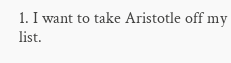1. I want to take Aristotle off my list.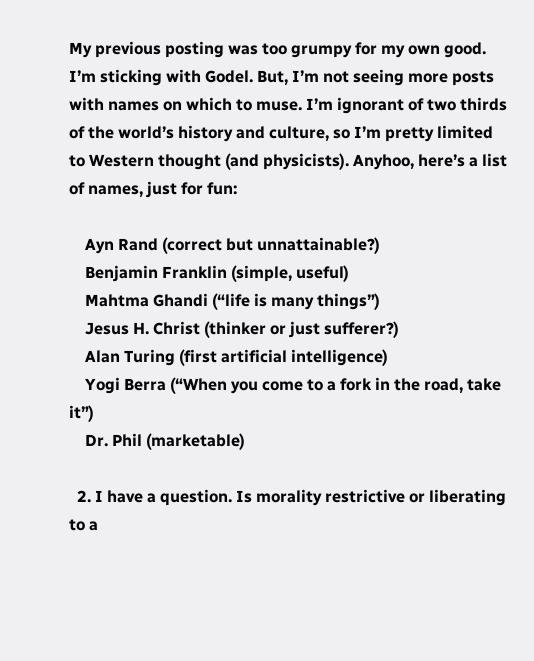My previous posting was too grumpy for my own good. I’m sticking with Godel. But, I’m not seeing more posts with names on which to muse. I’m ignorant of two thirds of the world’s history and culture, so I’m pretty limited to Western thought (and physicists). Anyhoo, here’s a list of names, just for fun:

    Ayn Rand (correct but unnattainable?)
    Benjamin Franklin (simple, useful)
    Mahtma Ghandi (“life is many things”)
    Jesus H. Christ (thinker or just sufferer?)
    Alan Turing (first artificial intelligence)
    Yogi Berra (“When you come to a fork in the road, take it”)
    Dr. Phil (marketable)

  2. I have a question. Is morality restrictive or liberating to a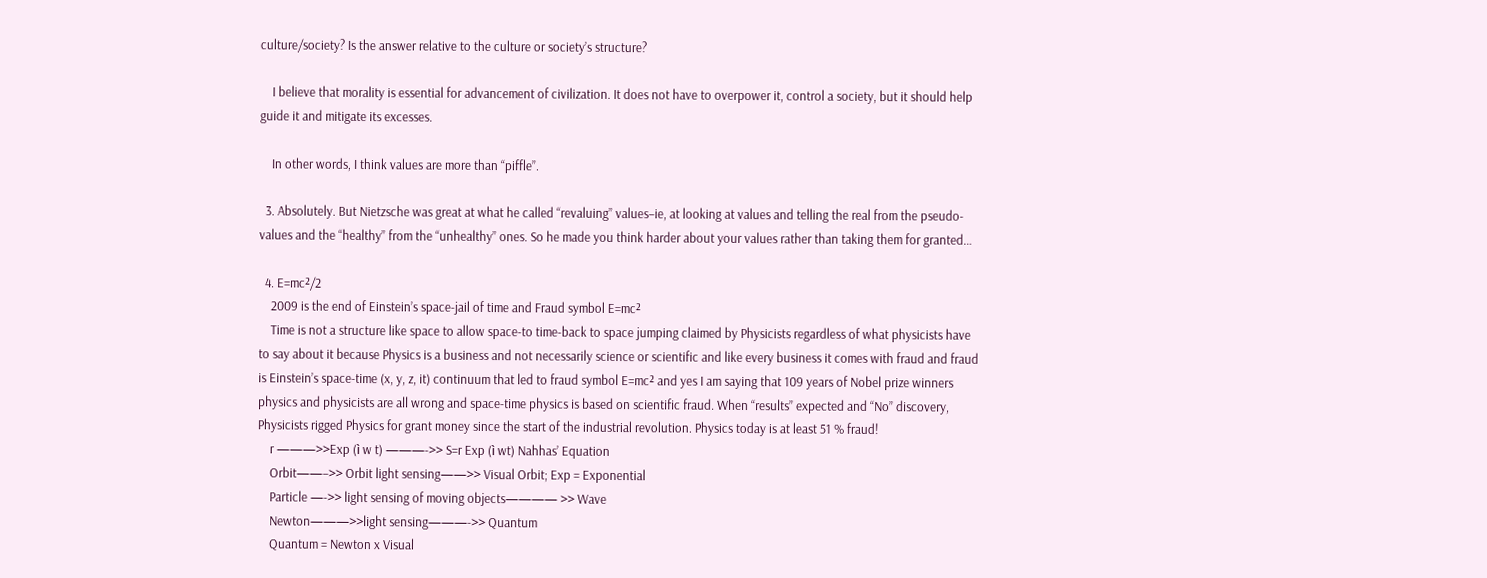culture/society? Is the answer relative to the culture or society’s structure?

    I believe that morality is essential for advancement of civilization. It does not have to overpower it, control a society, but it should help guide it and mitigate its excesses.

    In other words, I think values are more than “piffle”.

  3. Absolutely. But Nietzsche was great at what he called “revaluing” values–ie, at looking at values and telling the real from the pseudo-values and the “healthy” from the “unhealthy” ones. So he made you think harder about your values rather than taking them for granted…

  4. E=mc²/2
    2009 is the end of Einstein’s space-jail of time and Fraud symbol E=mc²
    Time is not a structure like space to allow space-to time-back to space jumping claimed by Physicists regardless of what physicists have to say about it because Physics is a business and not necessarily science or scientific and like every business it comes with fraud and fraud is Einstein’s space-time (x, y, z, it) continuum that led to fraud symbol E=mc² and yes I am saying that 109 years of Nobel prize winners physics and physicists are all wrong and space-time physics is based on scientific fraud. When “results” expected and “No” discovery, Physicists rigged Physics for grant money since the start of the industrial revolution. Physics today is at least 51 % fraud!
    r ———>>Exp (ì w t) ———->> S=r Exp (ì wt) Nahhas’ Equation
    Orbit——–>> Orbit light sensing——>> Visual Orbit; Exp = Exponential
    Particle —->> light sensing of moving objects———— >> Wave
    Newton———>>light sensing———->> Quantum
    Quantum = Newton x Visual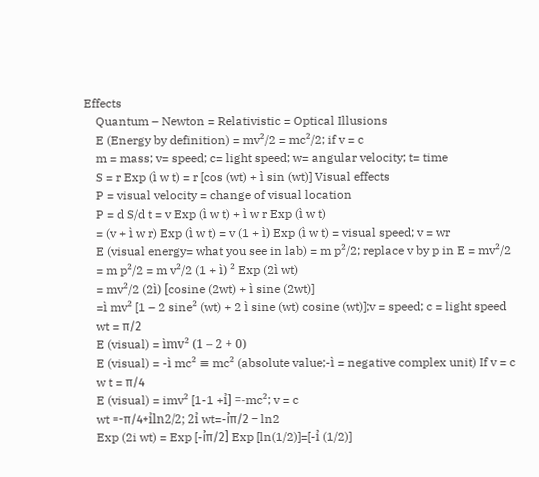Effects
    Quantum – Newton = Relativistic = Optical Illusions
    E (Energy by definition) = mv²/2 = mc²/2; if v = c
    m = mass; v= speed; c= light speed; w= angular velocity; t= time
    S = r Exp (ì w t) = r [cos (wt) + ì sin (wt)] Visual effects
    P = visual velocity = change of visual location
    P = d S/d t = v Exp (ì w t) + ì w r Exp (ì w t)
    = (v + ì w r) Exp (ì w t) = v (1 + ì) Exp (ì w t) = visual speed; v = wr
    E (visual energy= what you see in lab) = m p²/2; replace v by p in E = mv²/2
    = m p²/2 = m v²/2 (1 + ì) ² Exp (2ì wt)
    = mv²/2 (2ì) [cosine (2wt) + ì sine (2wt)]
    =ì mv² [1 – 2 sine² (wt) + 2 ì sine (wt) cosine (wt)];v = speed; c = light speed
    wt = π/2
    E (visual) = ìmv² (1 – 2 + 0)
    E (visual) = -ì mc² ≡ mc² (absolute value;-ì = negative complex unit) If v = c
    w t = π/4
    E (visual) = imv² [1-1 +ỉ] =-mc²; v = c
    wt =-π/4+ỉln2/2; 2ỉ wt=-ỉπ/2 – ln2
    Exp (2i wt) = Exp [-ỉπ/2] Exp [ln(1/2)]=[-ỉ (1/2)]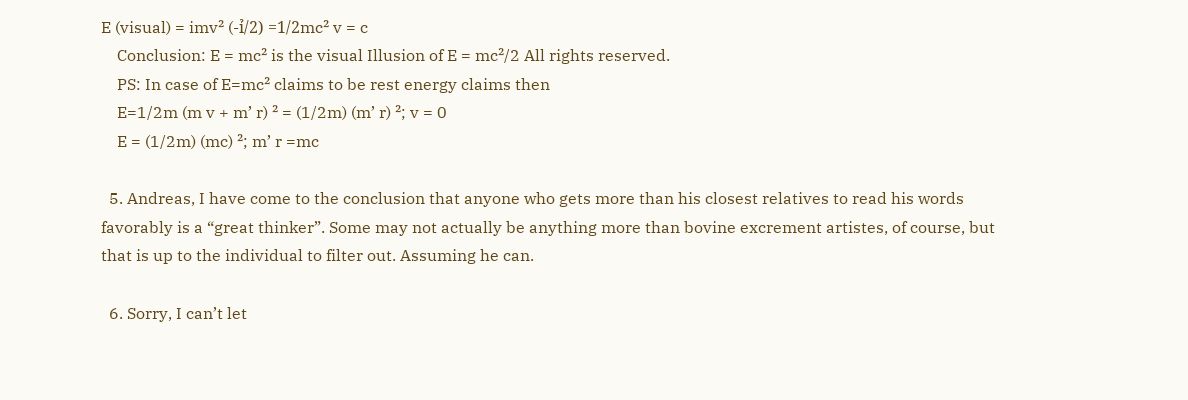E (visual) = imv² (-ỉ/2) =1/2mc² v = c
    Conclusion: E = mc² is the visual Illusion of E = mc²/2 All rights reserved.
    PS: In case of E=mc² claims to be rest energy claims then
    E=1/2m (m v + m’ r) ² = (1/2m) (m’ r) ²; v = 0
    E = (1/2m) (mc) ²; m’ r =mc

  5. Andreas, I have come to the conclusion that anyone who gets more than his closest relatives to read his words favorably is a “great thinker”. Some may not actually be anything more than bovine excrement artistes, of course, but that is up to the individual to filter out. Assuming he can.

  6. Sorry, I can’t let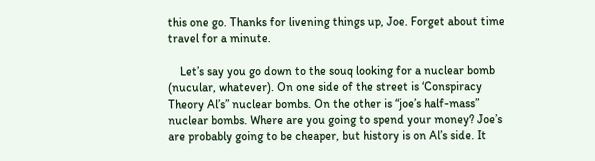this one go. Thanks for livening things up, Joe. Forget about time travel for a minute.

    Let’s say you go down to the souq looking for a nuclear bomb (nucular, whatever). On one side of the street is ‘Conspiracy Theory Al’s” nuclear bombs. On the other is “joe’s half-mass” nuclear bombs. Where are you going to spend your money? Joe’s are probably going to be cheaper, but history is on Al’s side. It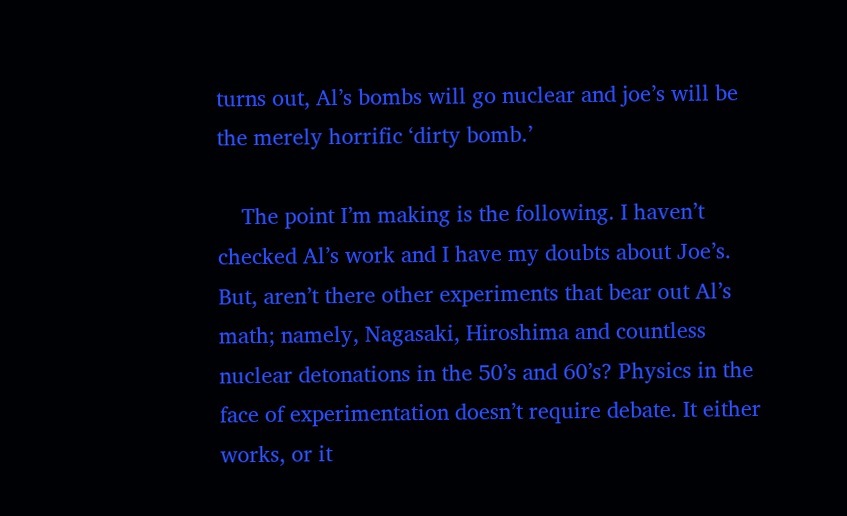turns out, Al’s bombs will go nuclear and joe’s will be the merely horrific ‘dirty bomb.’

    The point I’m making is the following. I haven’t checked Al’s work and I have my doubts about Joe’s. But, aren’t there other experiments that bear out Al’s math; namely, Nagasaki, Hiroshima and countless nuclear detonations in the 50’s and 60’s? Physics in the face of experimentation doesn’t require debate. It either works, or it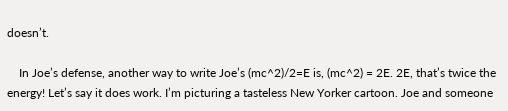doesn’t.

    In Joe’s defense, another way to write Joe’s (mc^2)/2=E is, (mc^2) = 2E. 2E, that’s twice the energy! Let’s say it does work. I’m picturing a tasteless New Yorker cartoon. Joe and someone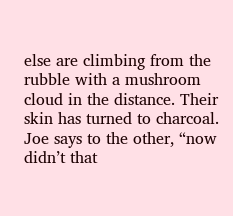else are climbing from the rubble with a mushroom cloud in the distance. Their skin has turned to charcoal. Joe says to the other, “now didn’t that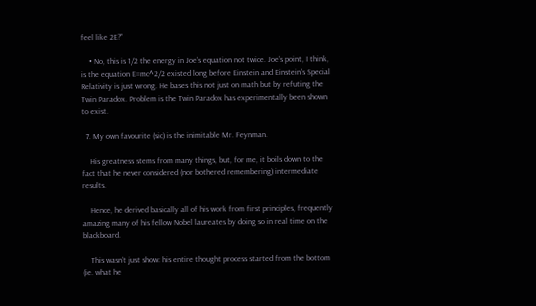feel like 2E?”

    • No, this is 1/2 the energy in Joe’s equation not twice. Joe’s point, I think, is the equation E=mc^2/2 existed long before Einstein and Einstein’s Special Relativity is just wrong. He bases this not just on math but by refuting the Twin Paradox. Problem is the Twin Paradox has experimentally been shown to exist.

  7. My own favourite (sic) is the inimitable Mr. Feynman.

    His greatness stems from many things, but, for me, it boils down to the fact that he never considered (nor bothered remembering) intermediate results.

    Hence, he derived basically all of his work from first principles, frequently amazing many of his fellow Nobel laureates by doing so in real time on the blackboard.

    This wasn’t just show: his entire thought process started from the bottom (ie. what he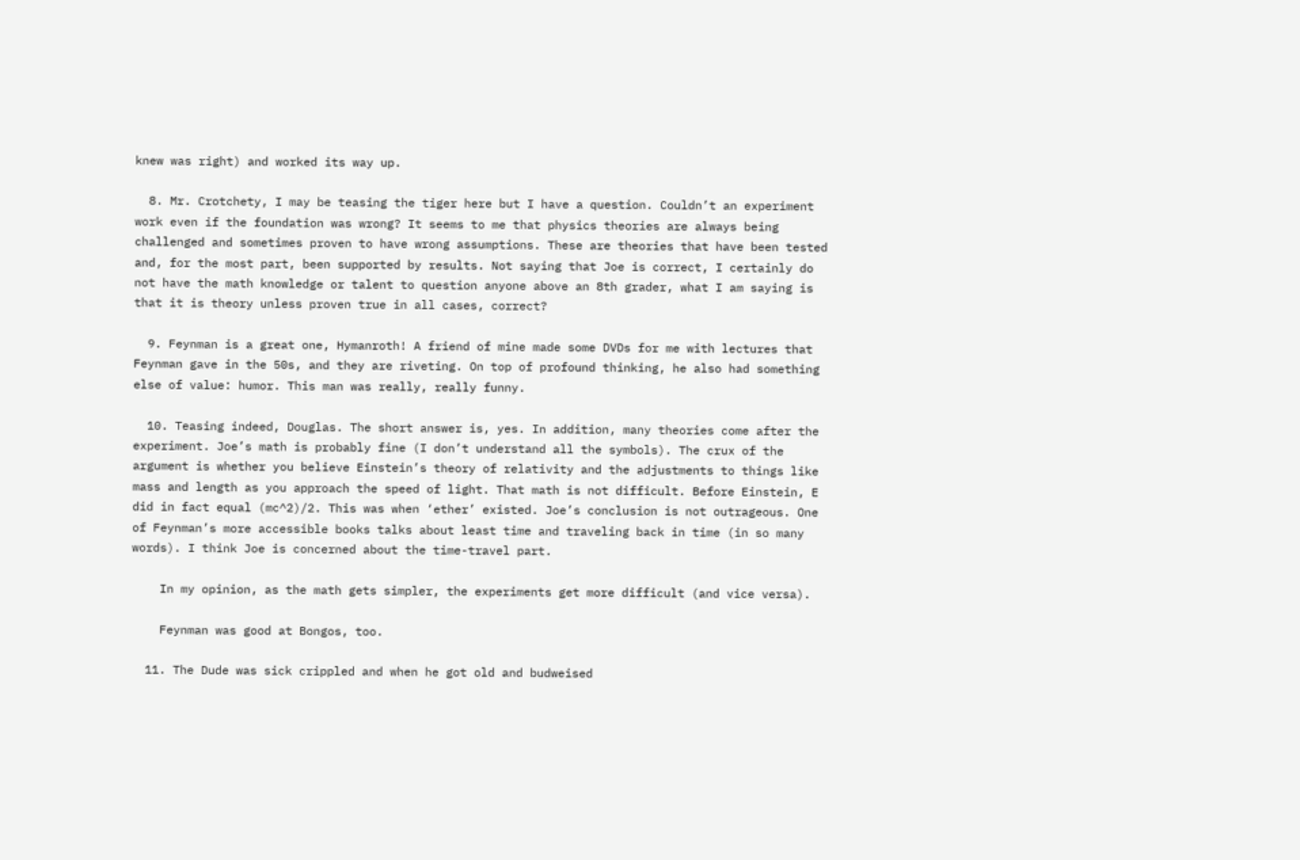knew was right) and worked its way up.

  8. Mr. Crotchety, I may be teasing the tiger here but I have a question. Couldn’t an experiment work even if the foundation was wrong? It seems to me that physics theories are always being challenged and sometimes proven to have wrong assumptions. These are theories that have been tested and, for the most part, been supported by results. Not saying that Joe is correct, I certainly do not have the math knowledge or talent to question anyone above an 8th grader, what I am saying is that it is theory unless proven true in all cases, correct?

  9. Feynman is a great one, Hymanroth! A friend of mine made some DVDs for me with lectures that Feynman gave in the 50s, and they are riveting. On top of profound thinking, he also had something else of value: humor. This man was really, really funny.

  10. Teasing indeed, Douglas. The short answer is, yes. In addition, many theories come after the experiment. Joe’s math is probably fine (I don’t understand all the symbols). The crux of the argument is whether you believe Einstein’s theory of relativity and the adjustments to things like mass and length as you approach the speed of light. That math is not difficult. Before Einstein, E did in fact equal (mc^2)/2. This was when ‘ether’ existed. Joe’s conclusion is not outrageous. One of Feynman’s more accessible books talks about least time and traveling back in time (in so many words). I think Joe is concerned about the time-travel part.

    In my opinion, as the math gets simpler, the experiments get more difficult (and vice versa).

    Feynman was good at Bongos, too.

  11. The Dude was sick crippled and when he got old and budweised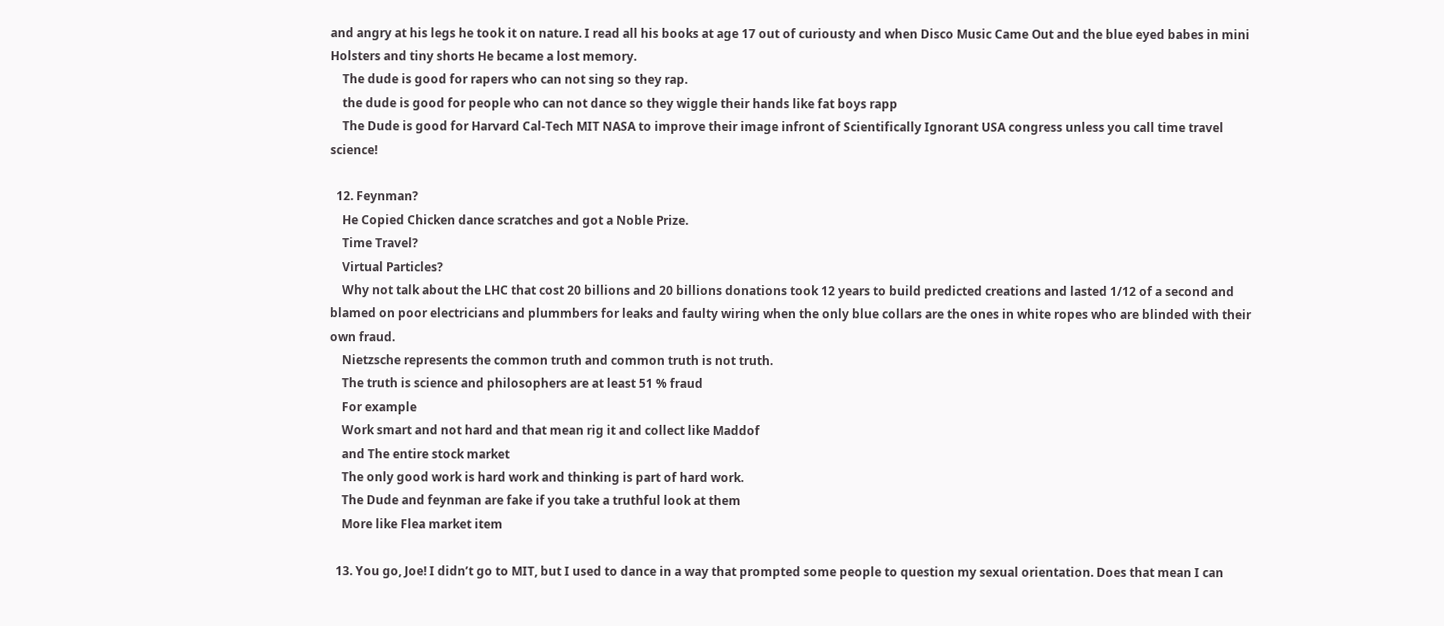and angry at his legs he took it on nature. I read all his books at age 17 out of curiousty and when Disco Music Came Out and the blue eyed babes in mini Holsters and tiny shorts He became a lost memory.
    The dude is good for rapers who can not sing so they rap.
    the dude is good for people who can not dance so they wiggle their hands like fat boys rapp
    The Dude is good for Harvard Cal-Tech MIT NASA to improve their image infront of Scientifically Ignorant USA congress unless you call time travel science!

  12. Feynman?
    He Copied Chicken dance scratches and got a Noble Prize.
    Time Travel?
    Virtual Particles?
    Why not talk about the LHC that cost 20 billions and 20 billions donations took 12 years to build predicted creations and lasted 1/12 of a second and blamed on poor electricians and plummbers for leaks and faulty wiring when the only blue collars are the ones in white ropes who are blinded with their own fraud.
    Nietzsche represents the common truth and common truth is not truth.
    The truth is science and philosophers are at least 51 % fraud
    For example
    Work smart and not hard and that mean rig it and collect like Maddof
    and The entire stock market
    The only good work is hard work and thinking is part of hard work.
    The Dude and feynman are fake if you take a truthful look at them
    More like Flea market item

  13. You go, Joe! I didn’t go to MIT, but I used to dance in a way that prompted some people to question my sexual orientation. Does that mean I can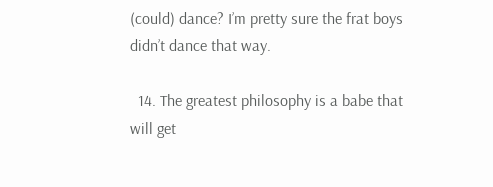(could) dance? I’m pretty sure the frat boys didn’t dance that way.

  14. The greatest philosophy is a babe that will get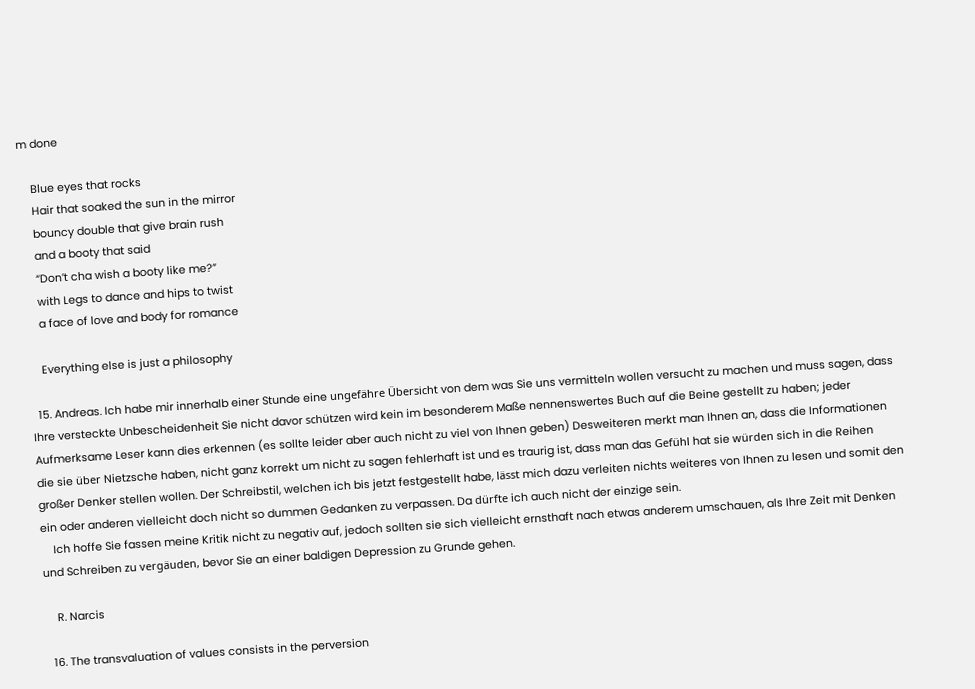m done

    Blue eyes that rocks
    Hair that soaked the sun in the mirror
    bouncy double that give brain rush
    and a booty that said
    “Don’t cha wish a booty like me?”
    with Legs to dance and hips to twist
    a face of love and body for romance

    Everything else is just a philosophy

  15. Andreas. Ich habe mir innerhalb einer Stunde eine ungefähre Übersicht von dem was Sie uns vermitteln wollen versucht zu machen und muss sagen, dass Ihre versteckte Unbescheidenheit Sie nicht davor schützen wird kein im besonderem Maße nennenswertes Buch auf die Beine gestellt zu haben; jeder Aufmerksame Leser kann dies erkennen (es sollte leider aber auch nicht zu viel von Ihnen geben) Desweiteren merkt man Ihnen an, dass die Informationen die sie über Nietzsche haben, nicht ganz korrekt um nicht zu sagen fehlerhaft ist und es traurig ist, dass man das Gefühl hat sie würden sich in die Reihen großer Denker stellen wollen. Der Schreibstil, welchen ich bis jetzt festgestellt habe, lässt mich dazu verleiten nichts weiteres von Ihnen zu lesen und somit den ein oder anderen vielleicht doch nicht so dummen Gedanken zu verpassen. Da dürfte ich auch nicht der einzige sein.
    Ich hoffe Sie fassen meine Kritik nicht zu negativ auf, jedoch sollten sie sich vielleicht ernsthaft nach etwas anderem umschauen, als Ihre Zeit mit Denken und Schreiben zu vergäuden, bevor Sie an einer baldigen Depression zu Grunde gehen.

    R. Narcis

  16. The transvaluation of values consists in the perversion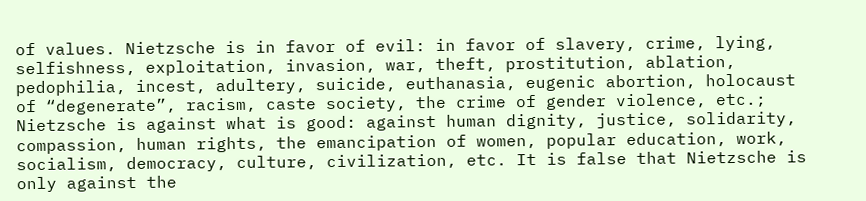of values. Nietzsche is in favor of evil: in favor of slavery, crime, lying, selfishness, exploitation, invasion, war, theft, prostitution, ablation, pedophilia, incest, adultery, suicide, euthanasia, eugenic abortion, holocaust of “degenerate”, racism, caste society, the crime of gender violence, etc.; Nietzsche is against what is good: against human dignity, justice, solidarity, compassion, human rights, the emancipation of women, popular education, work, socialism, democracy, culture, civilization, etc. It is false that Nietzsche is only against the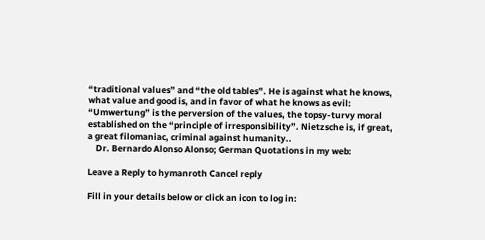“traditional values” and “the old tables”. He is against what he knows, what value and good is, and in favor of what he knows as evil: “Umwertung” is the perversion of the values, the topsy-turvy moral established on the “principle of irresponsibility”. Nietzsche is, if great, a great filomaniac, criminal against humanity..
    Dr. Bernardo Alonso Alonso; German Quotations in my web:

Leave a Reply to hymanroth Cancel reply

Fill in your details below or click an icon to log in: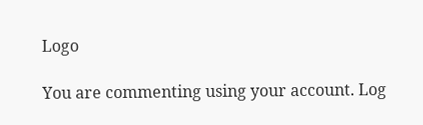Logo

You are commenting using your account. Log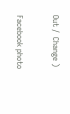Out /  Change )

Facebook photo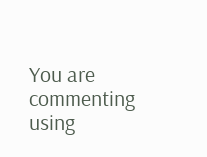You are commenting using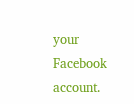your Facebook account.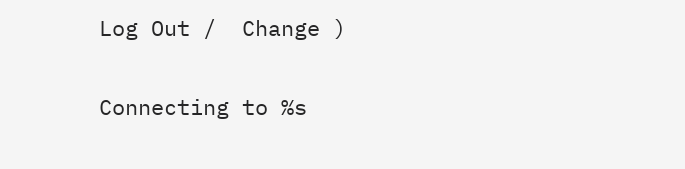Log Out /  Change )

Connecting to %s